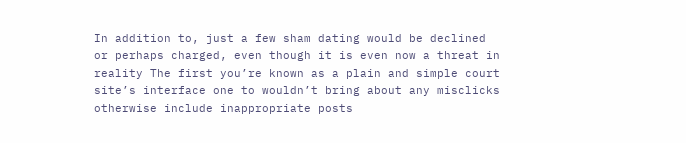In addition to, just a few sham dating would be declined or perhaps charged, even though it is even now a threat in reality The first you’re known as a plain and simple court site’s interface one to wouldn’t bring about any misclicks otherwise include inappropriate posts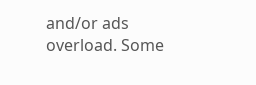and/or ads overload. Some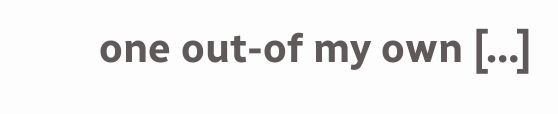one out-of my own […]